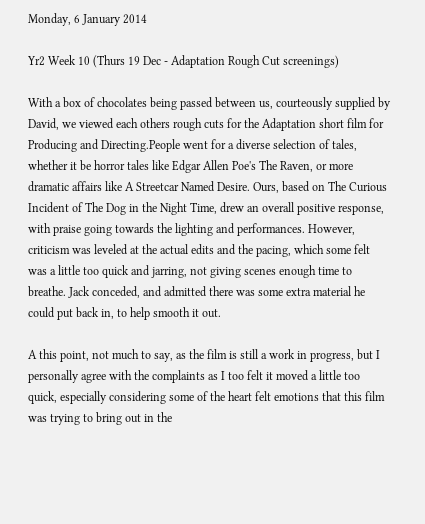Monday, 6 January 2014

Yr2 Week 10 (Thurs 19 Dec - Adaptation Rough Cut screenings)

With a box of chocolates being passed between us, courteously supplied by David, we viewed each others rough cuts for the Adaptation short film for Producing and Directing.People went for a diverse selection of tales, whether it be horror tales like Edgar Allen Poe's The Raven, or more dramatic affairs like A Streetcar Named Desire. Ours, based on The Curious Incident of The Dog in the Night Time, drew an overall positive response, with praise going towards the lighting and performances. However, criticism was leveled at the actual edits and the pacing, which some felt was a little too quick and jarring, not giving scenes enough time to breathe. Jack conceded, and admitted there was some extra material he could put back in, to help smooth it out.

A this point, not much to say, as the film is still a work in progress, but I personally agree with the complaints as I too felt it moved a little too quick, especially considering some of the heart felt emotions that this film was trying to bring out in the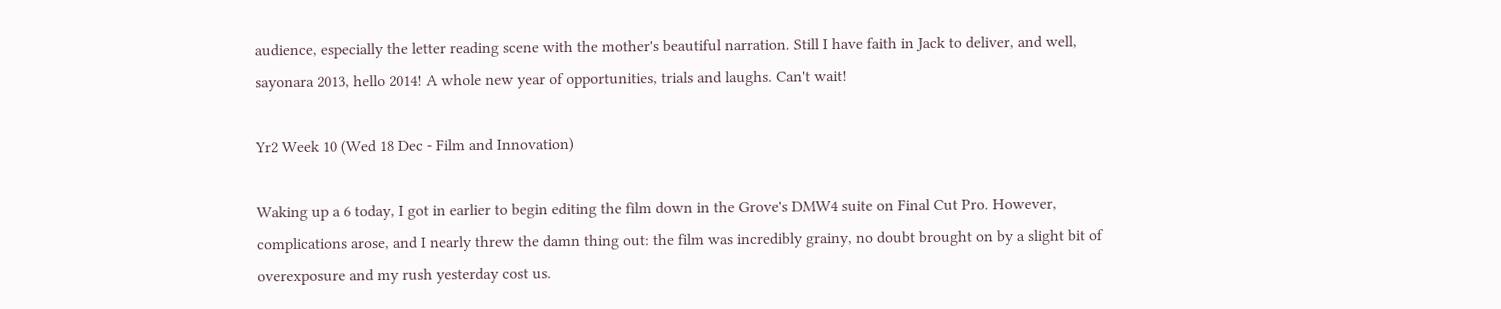audience, especially the letter reading scene with the mother's beautiful narration. Still I have faith in Jack to deliver, and well, sayonara 2013, hello 2014! A whole new year of opportunities, trials and laughs. Can't wait!

Yr2 Week 10 (Wed 18 Dec - Film and Innovation)

Waking up a 6 today, I got in earlier to begin editing the film down in the Grove's DMW4 suite on Final Cut Pro. However, complications arose, and I nearly threw the damn thing out: the film was incredibly grainy, no doubt brought on by a slight bit of overexposure and my rush yesterday cost us.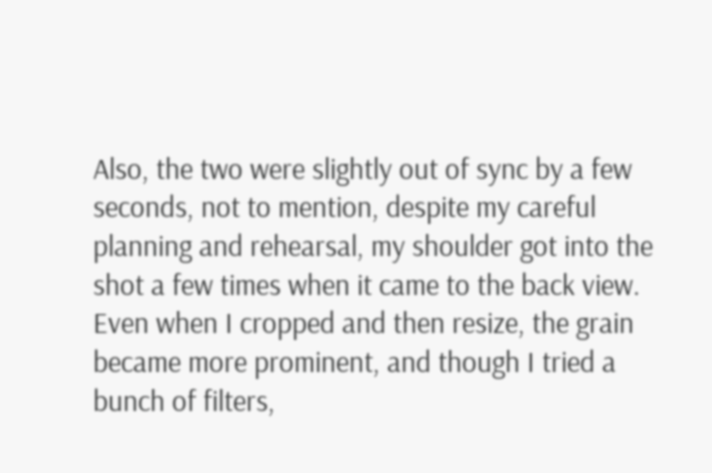Also, the two were slightly out of sync by a few seconds, not to mention, despite my careful planning and rehearsal, my shoulder got into the shot a few times when it came to the back view. Even when I cropped and then resize, the grain became more prominent, and though I tried a bunch of filters,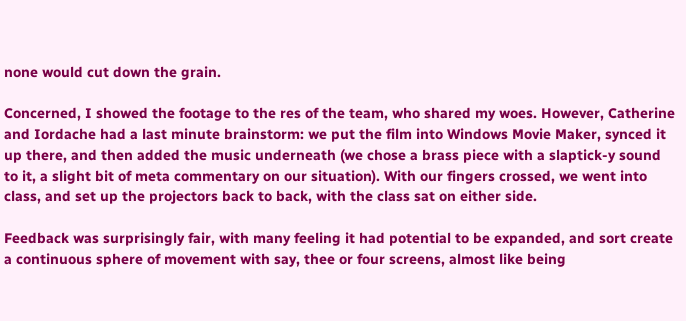none would cut down the grain.

Concerned, I showed the footage to the res of the team, who shared my woes. However, Catherine and Iordache had a last minute brainstorm: we put the film into Windows Movie Maker, synced it up there, and then added the music underneath (we chose a brass piece with a slaptick-y sound to it, a slight bit of meta commentary on our situation). With our fingers crossed, we went into class, and set up the projectors back to back, with the class sat on either side.

Feedback was surprisingly fair, with many feeling it had potential to be expanded, and sort create a continuous sphere of movement with say, thee or four screens, almost like being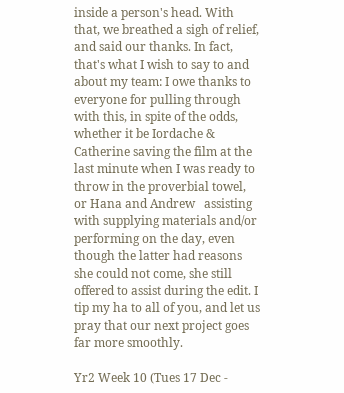inside a person's head. With that, we breathed a sigh of relief, and said our thanks. In fact, that's what I wish to say to and about my team: I owe thanks to everyone for pulling through with this, in spite of the odds, whether it be Iordache & Catherine saving the film at the last minute when I was ready to throw in the proverbial towel, or Hana and Andrew   assisting with supplying materials and/or performing on the day, even though the latter had reasons she could not come, she still offered to assist during the edit. I tip my ha to all of you, and let us pray that our next project goes far more smoothly.

Yr2 Week 10 (Tues 17 Dec -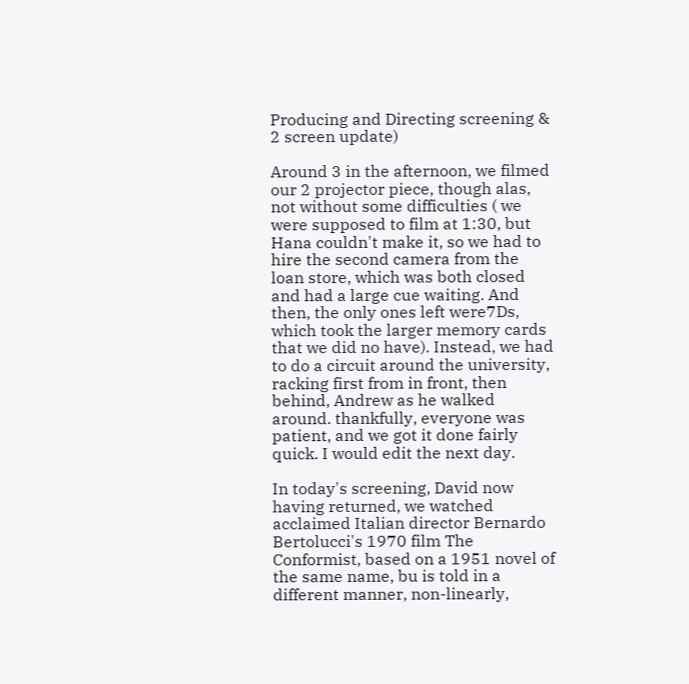Producing and Directing screening & 2 screen update)

Around 3 in the afternoon, we filmed our 2 projector piece, though alas, not without some difficulties ( we were supposed to film at 1:30, but Hana couldn't make it, so we had to hire the second camera from the loan store, which was both closed and had a large cue waiting. And then, the only ones left were7Ds, which took the larger memory cards that we did no have). Instead, we had to do a circuit around the university, racking first from in front, then behind, Andrew as he walked around. thankfully, everyone was patient, and we got it done fairly quick. I would edit the next day.

In today's screening, David now having returned, we watched acclaimed Italian director Bernardo Bertolucci's 1970 film The Conformist, based on a 1951 novel of the same name, bu is told in a different manner, non-linearly,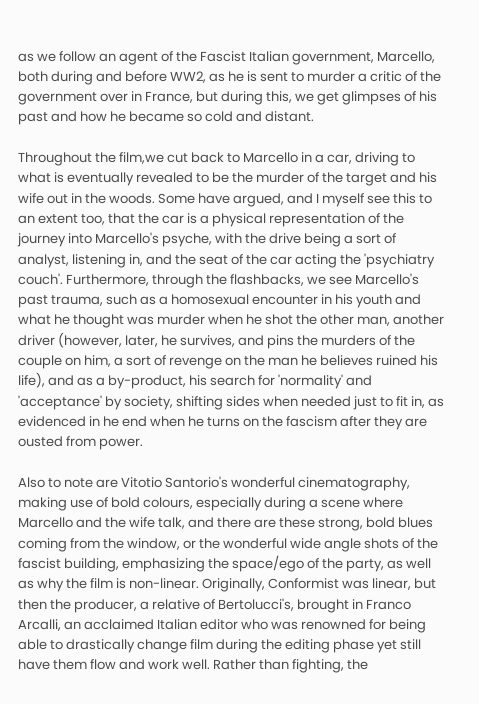as we follow an agent of the Fascist Italian government, Marcello, both during and before WW2, as he is sent to murder a critic of the government over in France, but during this, we get glimpses of his past and how he became so cold and distant.

Throughout the film,we cut back to Marcello in a car, driving to what is eventually revealed to be the murder of the target and his wife out in the woods. Some have argued, and I myself see this to an extent too, that the car is a physical representation of the journey into Marcello's psyche, with the drive being a sort of analyst, listening in, and the seat of the car acting the 'psychiatry couch'. Furthermore, through the flashbacks, we see Marcello's past trauma, such as a homosexual encounter in his youth and what he thought was murder when he shot the other man, another driver (however, later, he survives, and pins the murders of the couple on him, a sort of revenge on the man he believes ruined his life), and as a by-product, his search for 'normality' and 'acceptance' by society, shifting sides when needed just to fit in, as evidenced in he end when he turns on the fascism after they are ousted from power.

Also to note are Vitotio Santorio's wonderful cinematography, making use of bold colours, especially during a scene where Marcello and the wife talk, and there are these strong, bold blues coming from the window, or the wonderful wide angle shots of the fascist building, emphasizing the space/ego of the party, as well as why the film is non-linear. Originally, Conformist was linear, but then the producer, a relative of Bertolucci's, brought in Franco Arcalli, an acclaimed Italian editor who was renowned for being able to drastically change film during the editing phase yet still have them flow and work well. Rather than fighting, the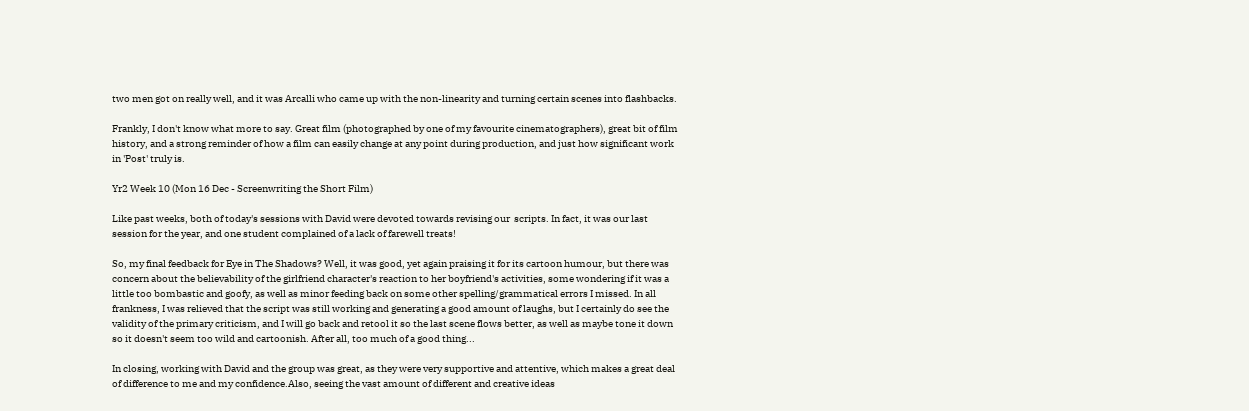two men got on really well, and it was Arcalli who came up with the non-linearity and turning certain scenes into flashbacks.

Frankly, I don't know what more to say. Great film (photographed by one of my favourite cinematographers), great bit of film history, and a strong reminder of how a film can easily change at any point during production, and just how significant work in 'Post' truly is.

Yr2 Week 10 (Mon 16 Dec - Screenwriting the Short Film)

Like past weeks, both of today's sessions with David were devoted towards revising our  scripts. In fact, it was our last session for the year, and one student complained of a lack of farewell treats!

So, my final feedback for Eye in The Shadows? Well, it was good, yet again praising it for its cartoon humour, but there was concern about the believability of the girlfriend character's reaction to her boyfriend's activities, some wondering if it was a little too bombastic and goofy, as well as minor feeding back on some other spelling/grammatical errors I missed. In all frankness, I was relieved that the script was still working and generating a good amount of laughs, but I certainly do see the validity of the primary criticism, and I will go back and retool it so the last scene flows better, as well as maybe tone it down so it doesn't seem too wild and cartoonish. After all, too much of a good thing...

In closing, working with David and the group was great, as they were very supportive and attentive, which makes a great deal of difference to me and my confidence.Also, seeing the vast amount of different and creative ideas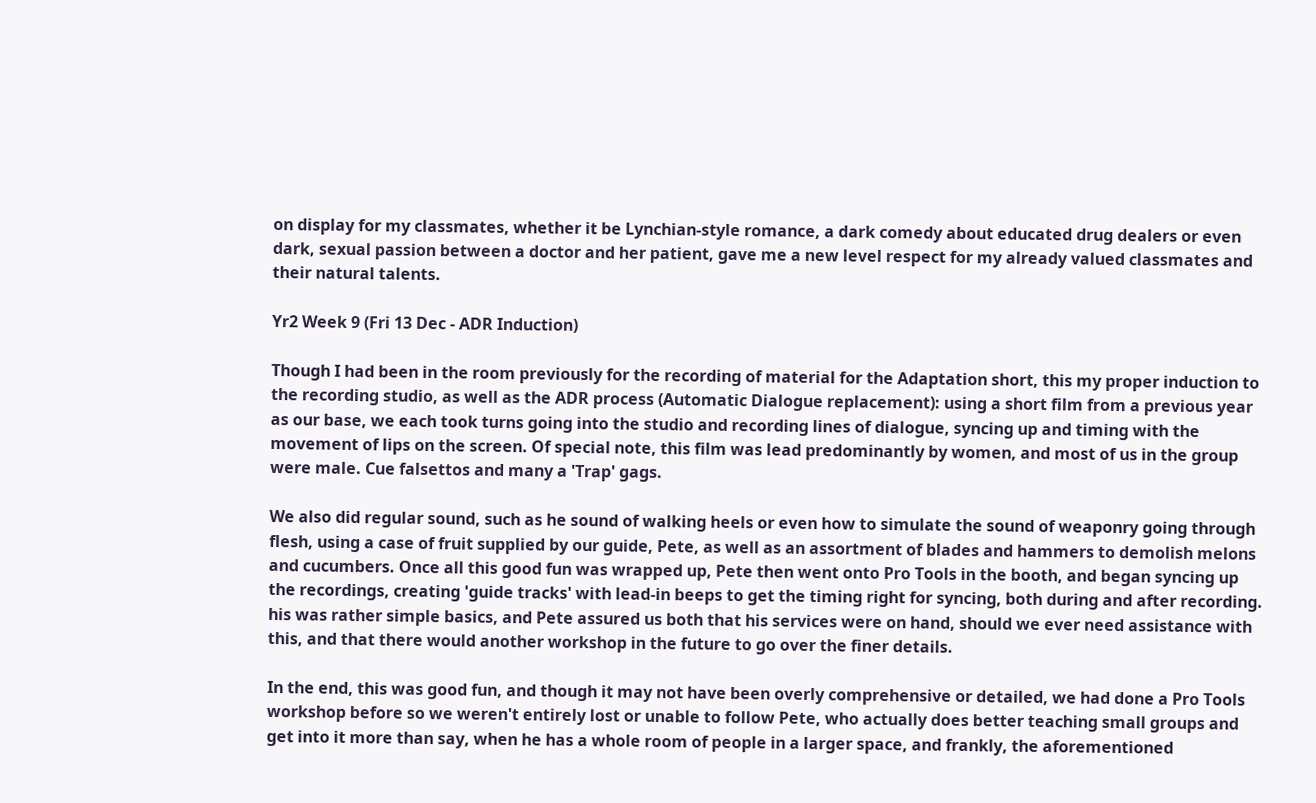on display for my classmates, whether it be Lynchian-style romance, a dark comedy about educated drug dealers or even dark, sexual passion between a doctor and her patient, gave me a new level respect for my already valued classmates and their natural talents.

Yr2 Week 9 (Fri 13 Dec - ADR Induction)

Though I had been in the room previously for the recording of material for the Adaptation short, this my proper induction to the recording studio, as well as the ADR process (Automatic Dialogue replacement): using a short film from a previous year as our base, we each took turns going into the studio and recording lines of dialogue, syncing up and timing with the movement of lips on the screen. Of special note, this film was lead predominantly by women, and most of us in the group were male. Cue falsettos and many a 'Trap' gags.

We also did regular sound, such as he sound of walking heels or even how to simulate the sound of weaponry going through flesh, using a case of fruit supplied by our guide, Pete, as well as an assortment of blades and hammers to demolish melons and cucumbers. Once all this good fun was wrapped up, Pete then went onto Pro Tools in the booth, and began syncing up the recordings, creating 'guide tracks' with lead-in beeps to get the timing right for syncing, both during and after recording. his was rather simple basics, and Pete assured us both that his services were on hand, should we ever need assistance with this, and that there would another workshop in the future to go over the finer details.

In the end, this was good fun, and though it may not have been overly comprehensive or detailed, we had done a Pro Tools workshop before so we weren't entirely lost or unable to follow Pete, who actually does better teaching small groups and get into it more than say, when he has a whole room of people in a larger space, and frankly, the aforementioned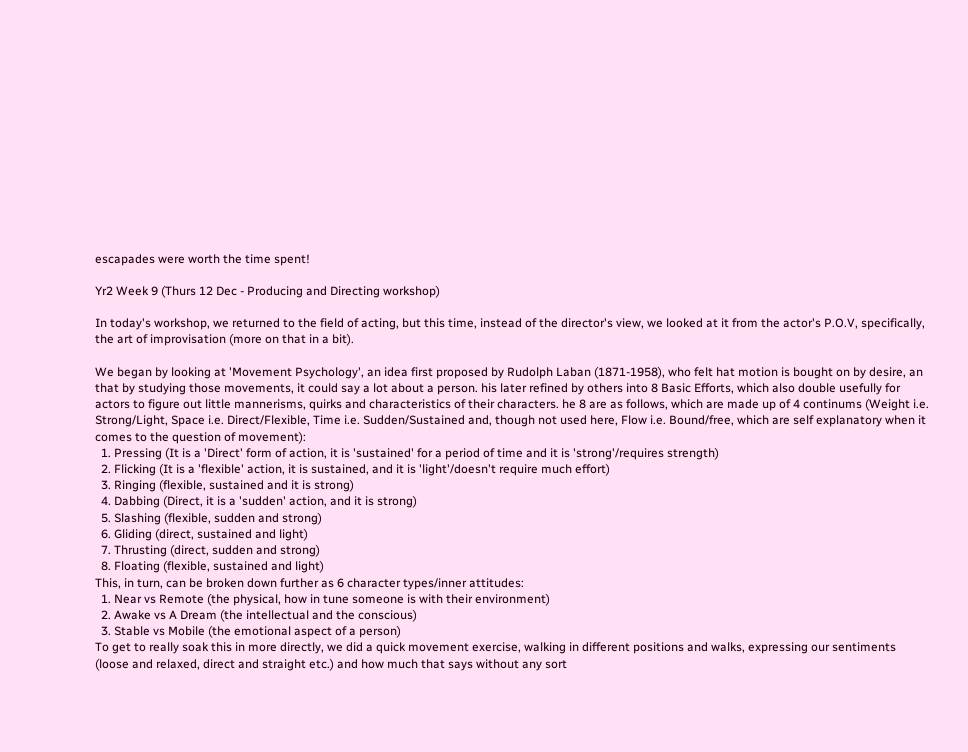escapades were worth the time spent!

Yr2 Week 9 (Thurs 12 Dec - Producing and Directing workshop)

In today's workshop, we returned to the field of acting, but this time, instead of the director's view, we looked at it from the actor's P.O.V, specifically, the art of improvisation (more on that in a bit).

We began by looking at 'Movement Psychology', an idea first proposed by Rudolph Laban (1871-1958), who felt hat motion is bought on by desire, an that by studying those movements, it could say a lot about a person. his later refined by others into 8 Basic Efforts, which also double usefully for actors to figure out little mannerisms, quirks and characteristics of their characters. he 8 are as follows, which are made up of 4 continums (Weight i.e. Strong/Light, Space i.e. Direct/Flexible, Time i.e. Sudden/Sustained and, though not used here, Flow i.e. Bound/free, which are self explanatory when it comes to the question of movement):
  1. Pressing (It is a 'Direct' form of action, it is 'sustained' for a period of time and it is 'strong'/requires strength)
  2. Flicking (It is a 'flexible' action, it is sustained, and it is 'light'/doesn't require much effort)
  3. Ringing (flexible, sustained and it is strong)
  4. Dabbing (Direct, it is a 'sudden' action, and it is strong)
  5. Slashing (flexible, sudden and strong)
  6. Gliding (direct, sustained and light)
  7. Thrusting (direct, sudden and strong)
  8. Floating (flexible, sustained and light)
This, in turn, can be broken down further as 6 character types/inner attitudes:
  1. Near vs Remote (the physical, how in tune someone is with their environment)
  2. Awake vs A Dream (the intellectual and the conscious)
  3. Stable vs Mobile (the emotional aspect of a person)
To get to really soak this in more directly, we did a quick movement exercise, walking in different positions and walks, expressing our sentiments (loose and relaxed, direct and straight etc.) and how much that says without any sort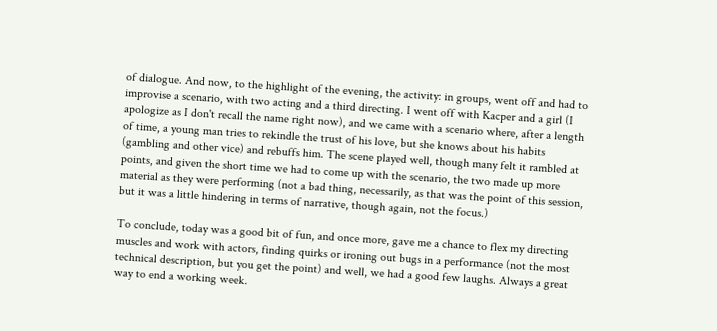of dialogue. And now, to the highlight of the evening, the activity: in groups, went off and had to improvise a scenario, with two acting and a third directing. I went off with Kacper and a girl (I apologize as I don't recall the name right now), and we came with a scenario where, after a length of time, a young man tries to rekindle the trust of his love, but she knows about his habits (gambling and other vice) and rebuffs him. The scene played well, though many felt it rambled at points, and given the short time we had to come up with the scenario, the two made up more material as they were performing (not a bad thing, necessarily, as that was the point of this session, but it was a little hindering in terms of narrative, though again, not the focus.)

To conclude, today was a good bit of fun, and once more, gave me a chance to flex my directing muscles and work with actors, finding quirks or ironing out bugs in a performance (not the most technical description, but you get the point) and well, we had a good few laughs. Always a great way to end a working week.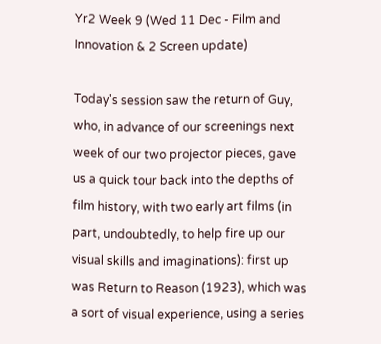Yr2 Week 9 (Wed 11 Dec - Film and Innovation & 2 Screen update)

Today's session saw the return of Guy, who, in advance of our screenings next week of our two projector pieces, gave us a quick tour back into the depths of film history, with two early art films (in part, undoubtedly, to help fire up our visual skills and imaginations): first up was Return to Reason (1923), which was a sort of visual experience, using a series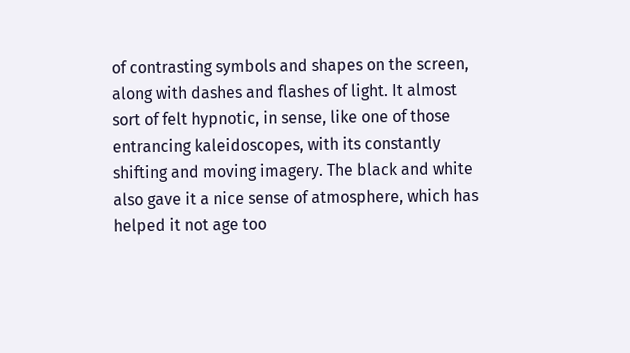of contrasting symbols and shapes on the screen, along with dashes and flashes of light. It almost sort of felt hypnotic, in sense, like one of those entrancing kaleidoscopes, with its constantly shifting and moving imagery. The black and white also gave it a nice sense of atmosphere, which has helped it not age too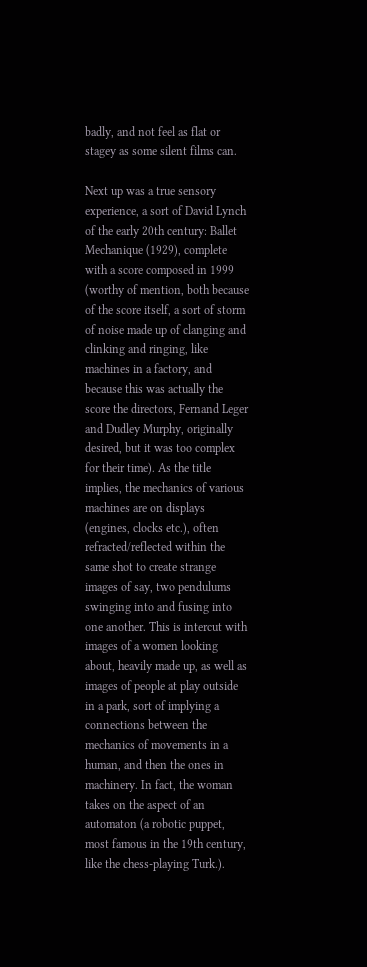badly, and not feel as flat or stagey as some silent films can.

Next up was a true sensory experience, a sort of David Lynch of the early 20th century: Ballet Mechanique (1929), complete with a score composed in 1999 (worthy of mention, both because of the score itself, a sort of storm of noise made up of clanging and clinking and ringing, like machines in a factory, and because this was actually the score the directors, Fernand Leger and Dudley Murphy, originally desired, but it was too complex for their time). As the title implies, the mechanics of various machines are on displays (engines, clocks etc.), often refracted/reflected within the same shot to create strange images of say, two pendulums swinging into and fusing into one another. This is intercut with images of a women looking about, heavily made up, as well as images of people at play outside in a park, sort of implying a connections between the mechanics of movements in a human, and then the ones in machinery. In fact, the woman takes on the aspect of an automaton (a robotic puppet, most famous in the 19th century, like the chess-playing Turk.).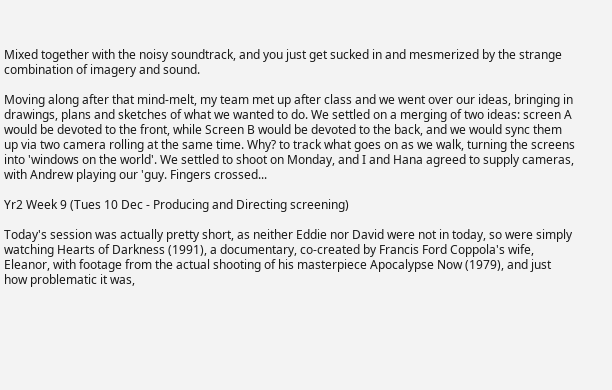Mixed together with the noisy soundtrack, and you just get sucked in and mesmerized by the strange combination of imagery and sound.

Moving along after that mind-melt, my team met up after class and we went over our ideas, bringing in drawings, plans and sketches of what we wanted to do. We settled on a merging of two ideas: screen A would be devoted to the front, while Screen B would be devoted to the back, and we would sync them up via two camera rolling at the same time. Why? to track what goes on as we walk, turning the screens into 'windows on the world'. We settled to shoot on Monday, and I and Hana agreed to supply cameras, with Andrew playing our 'guy. Fingers crossed...

Yr2 Week 9 (Tues 10 Dec - Producing and Directing screening)

Today's session was actually pretty short, as neither Eddie nor David were not in today, so were simply watching Hearts of Darkness (1991), a documentary, co-created by Francis Ford Coppola's wife, Eleanor, with footage from the actual shooting of his masterpiece Apocalypse Now (1979), and just how problematic it was,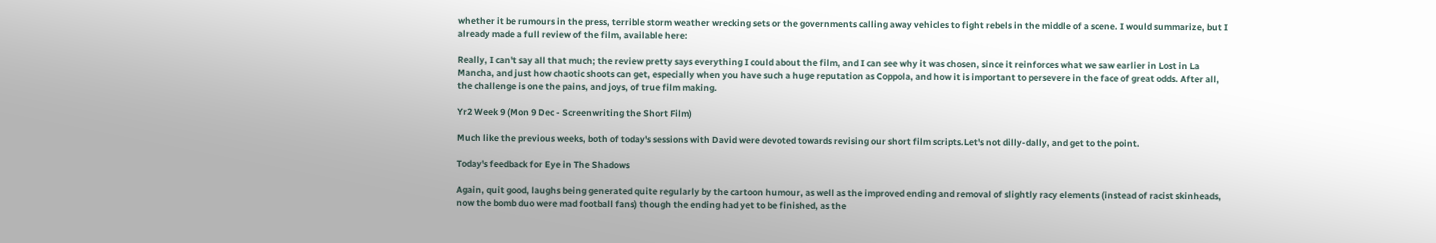whether it be rumours in the press, terrible storm weather wrecking sets or the governments calling away vehicles to fight rebels in the middle of a scene. I would summarize, but I already made a full review of the film, available here:

Really, I can't say all that much; the review pretty says everything I could about the film, and I can see why it was chosen, since it reinforces what we saw earlier in Lost in La Mancha, and just how chaotic shoots can get, especially when you have such a huge reputation as Coppola, and how it is important to persevere in the face of great odds. After all, the challenge is one the pains, and joys, of true film making.

Yr2 Week 9 (Mon 9 Dec - Screenwriting the Short Film)

Much like the previous weeks, both of today's sessions with David were devoted towards revising our short film scripts.Let's not dilly-dally, and get to the point.

Today's feedback for Eye in The Shadows

Again, quit good, laughs being generated quite regularly by the cartoon humour, as well as the improved ending and removal of slightly racy elements (instead of racist skinheads, now the bomb duo were mad football fans) though the ending had yet to be finished, as the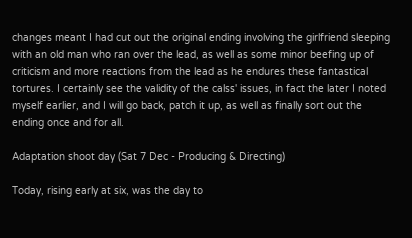changes meant I had cut out the original ending involving the girlfriend sleeping with an old man who ran over the lead, as well as some minor beefing up of criticism and more reactions from the lead as he endures these fantastical tortures. I certainly see the validity of the calss' issues, in fact the later I noted myself earlier, and I will go back, patch it up, as well as finally sort out the ending once and for all.

Adaptation shoot day (Sat 7 Dec - Producing & Directing)

Today, rising early at six, was the day to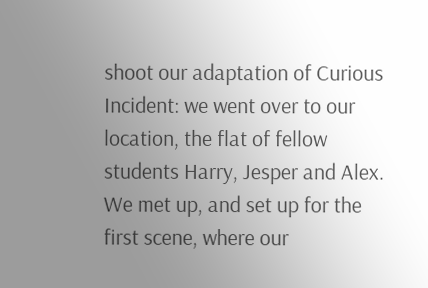shoot our adaptation of Curious Incident: we went over to our location, the flat of fellow students Harry, Jesper and Alex. We met up, and set up for the first scene, where our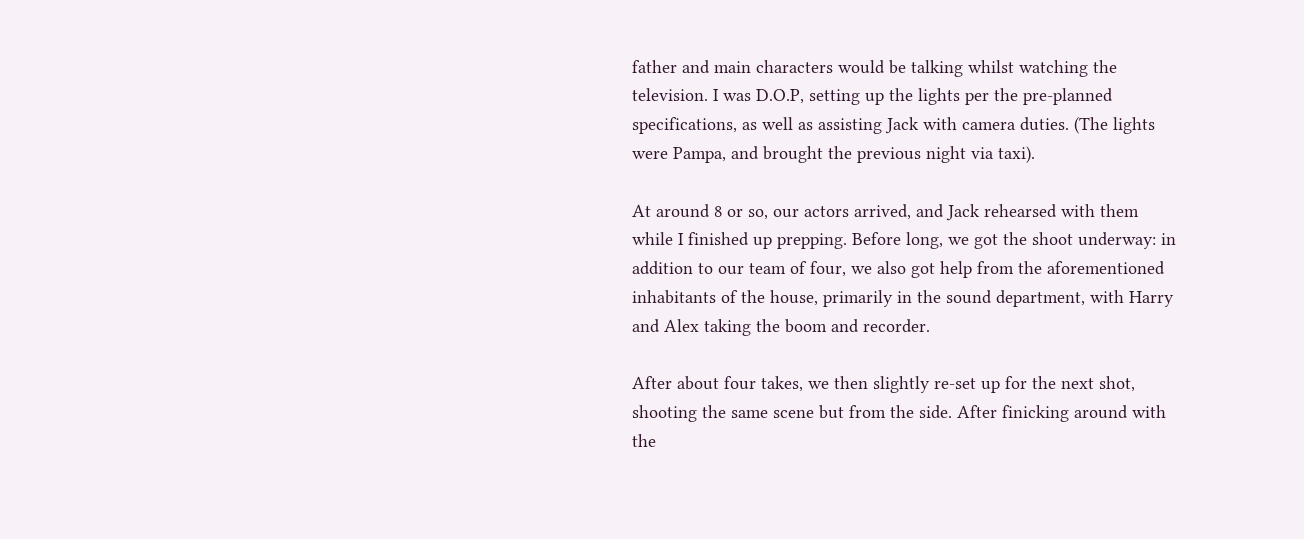father and main characters would be talking whilst watching the television. I was D.O.P, setting up the lights per the pre-planned specifications, as well as assisting Jack with camera duties. (The lights were Pampa, and brought the previous night via taxi).

At around 8 or so, our actors arrived, and Jack rehearsed with them while I finished up prepping. Before long, we got the shoot underway: in addition to our team of four, we also got help from the aforementioned inhabitants of the house, primarily in the sound department, with Harry and Alex taking the boom and recorder.

After about four takes, we then slightly re-set up for the next shot, shooting the same scene but from the side. After finicking around with the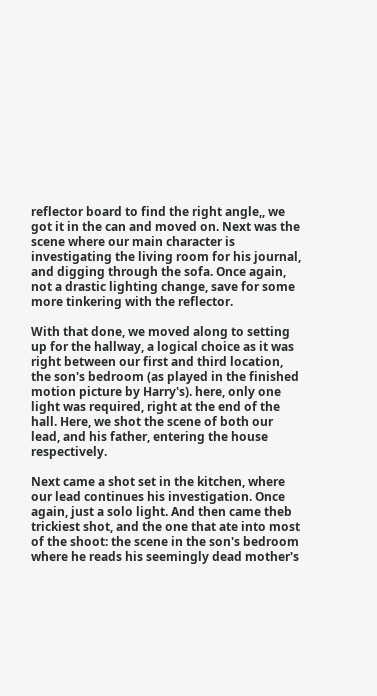reflector board to find the right angle,, we got it in the can and moved on. Next was the scene where our main character is investigating the living room for his journal, and digging through the sofa. Once again, not a drastic lighting change, save for some more tinkering with the reflector.

With that done, we moved along to setting up for the hallway, a logical choice as it was right between our first and third location, the son's bedroom (as played in the finished motion picture by Harry's). here, only one light was required, right at the end of the hall. Here, we shot the scene of both our lead, and his father, entering the house respectively.

Next came a shot set in the kitchen, where our lead continues his investigation. Once again, just a solo light. And then came theb trickiest shot, and the one that ate into most of the shoot: the scene in the son's bedroom where he reads his seemingly dead mother's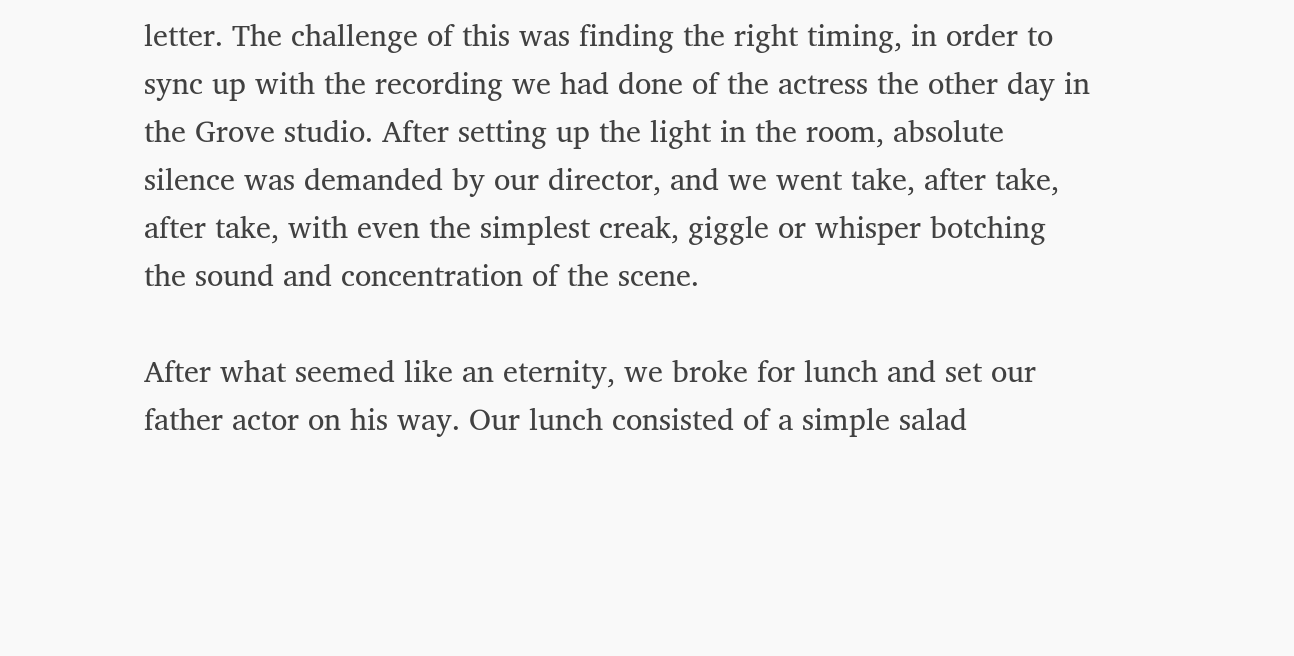letter. The challenge of this was finding the right timing, in order to sync up with the recording we had done of the actress the other day in the Grove studio. After setting up the light in the room, absolute silence was demanded by our director, and we went take, after take, after take, with even the simplest creak, giggle or whisper botching the sound and concentration of the scene.

After what seemed like an eternity, we broke for lunch and set our father actor on his way. Our lunch consisted of a simple salad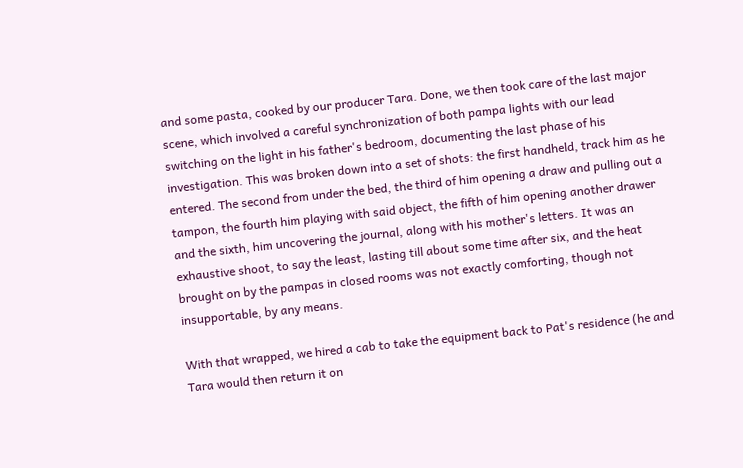and some pasta, cooked by our producer Tara. Done, we then took care of the last major scene, which involved a careful synchronization of both pampa lights with our lead switching on the light in his father's bedroom, documenting the last phase of his investigation. This was broken down into a set of shots: the first handheld, track him as he entered. The second from under the bed, the third of him opening a draw and pulling out a tampon, the fourth him playing with said object, the fifth of him opening another drawer and the sixth, him uncovering the journal, along with his mother's letters. It was an exhaustive shoot, to say the least, lasting till about some time after six, and the heat brought on by the pampas in closed rooms was not exactly comforting, though not insupportable, by any means.

With that wrapped, we hired a cab to take the equipment back to Pat's residence (he and Tara would then return it on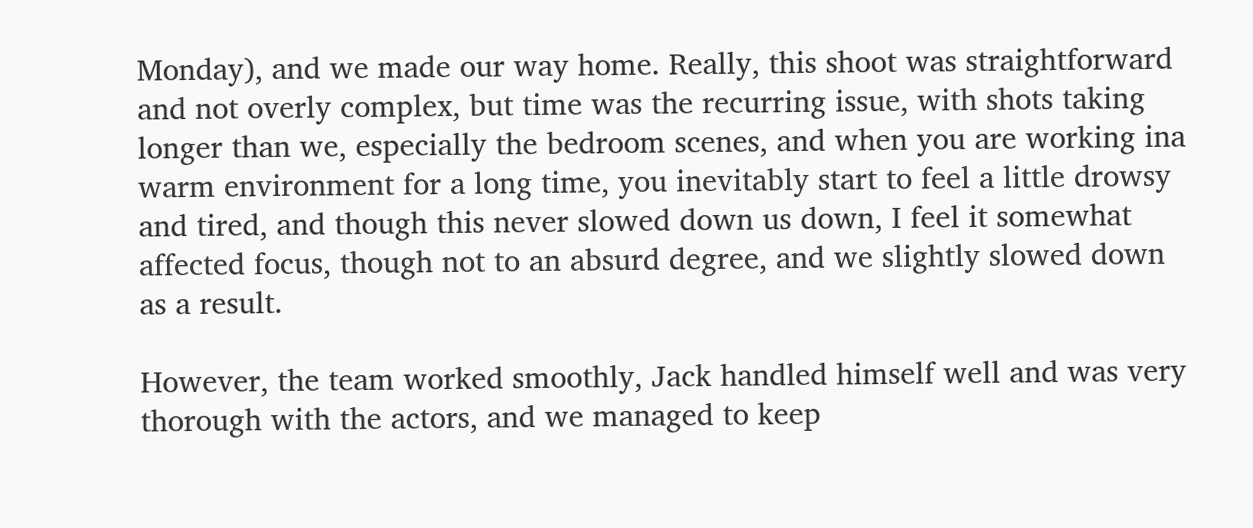Monday), and we made our way home. Really, this shoot was straightforward and not overly complex, but time was the recurring issue, with shots taking longer than we, especially the bedroom scenes, and when you are working ina  warm environment for a long time, you inevitably start to feel a little drowsy and tired, and though this never slowed down us down, I feel it somewhat affected focus, though not to an absurd degree, and we slightly slowed down as a result.

However, the team worked smoothly, Jack handled himself well and was very thorough with the actors, and we managed to keep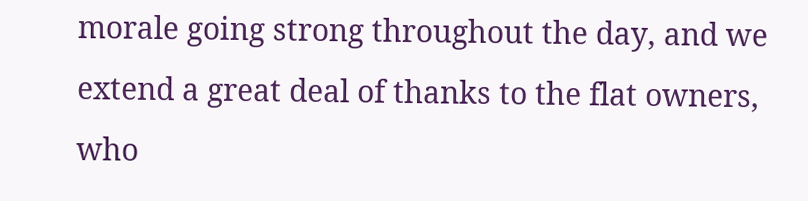morale going strong throughout the day, and we extend a great deal of thanks to the flat owners, who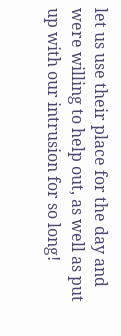let us use their place for the day and were willing to help out, as well as put up with our intrusion for so long!